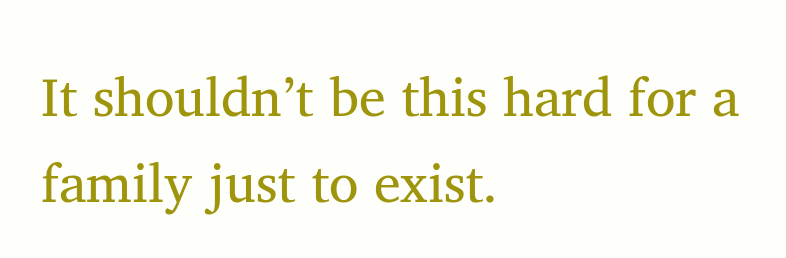It shouldn’t be this hard for a family just to exist.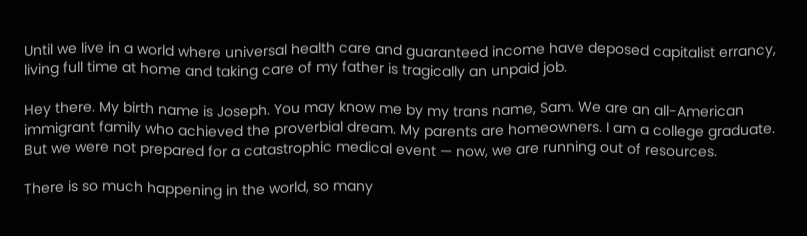Until we live in a world where universal health care and guaranteed income have deposed capitalist errancy, living full time at home and taking care of my father is tragically an unpaid job.

Hey there. My birth name is Joseph. You may know me by my trans name, Sam. We are an all-American immigrant family who achieved the proverbial dream. My parents are homeowners. I am a college graduate. But we were not prepared for a catastrophic medical event — now, we are running out of resources.

There is so much happening in the world, so many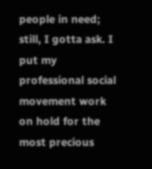people in need; still, I gotta ask. I put my professional social movement work on hold for the most precious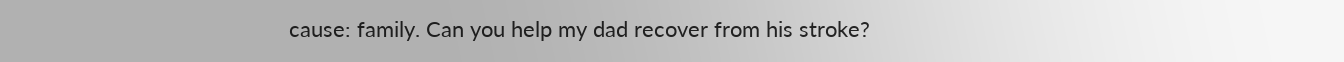cause: family. Can you help my dad recover from his stroke?